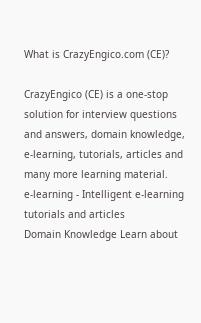What is CrazyEngico.com (CE)?

CrazyEngico (CE) is a one-stop solution for interview questions and answers, domain knowledge, e-learning, tutorials, articles and many more learning material.
e-learning - Intelligent e-learning tutorials and articles
Domain Knowledge Learn about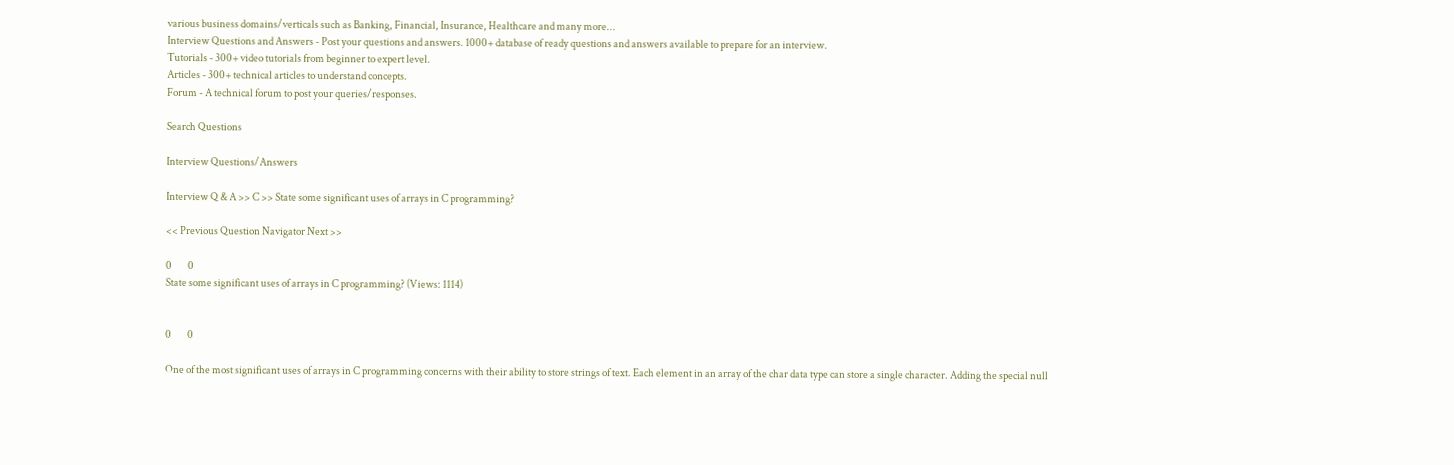various business domains/verticals such as Banking, Financial, Insurance, Healthcare and many more...
Interview Questions and Answers - Post your questions and answers. 1000+ database of ready questions and answers available to prepare for an interview.
Tutorials - 300+ video tutorials from beginner to expert level.
Articles - 300+ technical articles to understand concepts.
Forum - A technical forum to post your queries/responses.

Search Questions

Interview Questions/Answers

Interview Q & A >> C >> State some significant uses of arrays in C programming?

<< Previous Question Navigator Next >>

0        0
State some significant uses of arrays in C programming? (Views: 1114)


0        0

One of the most significant uses of arrays in C programming concerns with their ability to store strings of text. Each element in an array of the char data type can store a single character. Adding the special null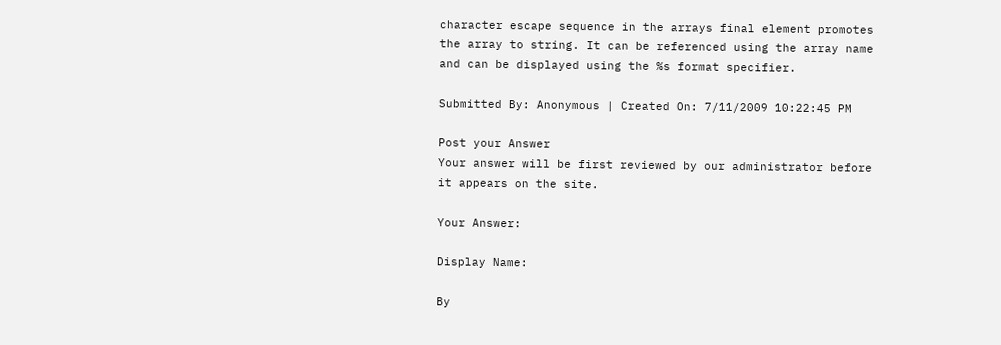character escape sequence in the arrays final element promotes the array to string. It can be referenced using the array name and can be displayed using the %s format specifier.

Submitted By: Anonymous | Created On: 7/11/2009 10:22:45 PM

Post your Answer
Your answer will be first reviewed by our administrator before it appears on the site.

Your Answer:

Display Name:

By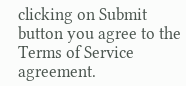clicking on Submit button you agree to the Terms of Service agreement.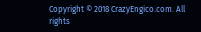Copyright © 2018 CrazyEngico.com. All rights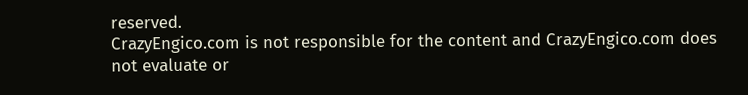reserved.
CrazyEngico.com is not responsible for the content and CrazyEngico.com does not evaluate or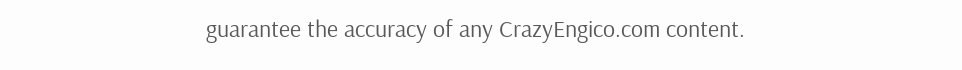guarantee the accuracy of any CrazyEngico.com content.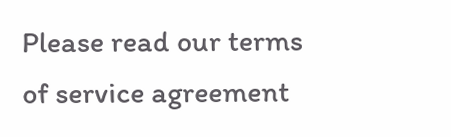Please read our terms of service agreement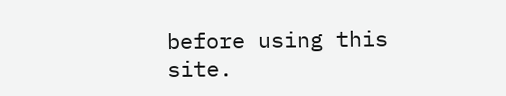before using this site.